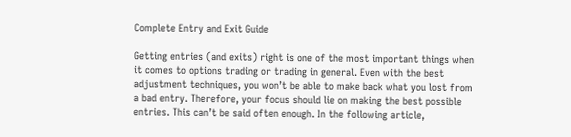Complete Entry and Exit Guide

Getting entries (and exits) right is one of the most important things when it comes to options trading or trading in general. Even with the best adjustment techniques, you won’t be able to make back what you lost from a bad entry. Therefore, your focus should lie on making the best possible entries. This can’t be said often enough. In the following article,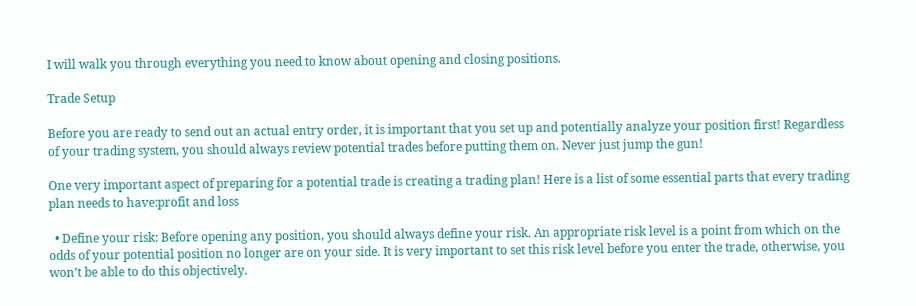I will walk you through everything you need to know about opening and closing positions.

Trade Setup

Before you are ready to send out an actual entry order, it is important that you set up and potentially analyze your position first! Regardless of your trading system, you should always review potential trades before putting them on. Never just jump the gun!

One very important aspect of preparing for a potential trade is creating a trading plan! Here is a list of some essential parts that every trading plan needs to have:profit and loss

  • Define your risk: Before opening any position, you should always define your risk. An appropriate risk level is a point from which on the odds of your potential position no longer are on your side. It is very important to set this risk level before you enter the trade, otherwise, you won’t be able to do this objectively.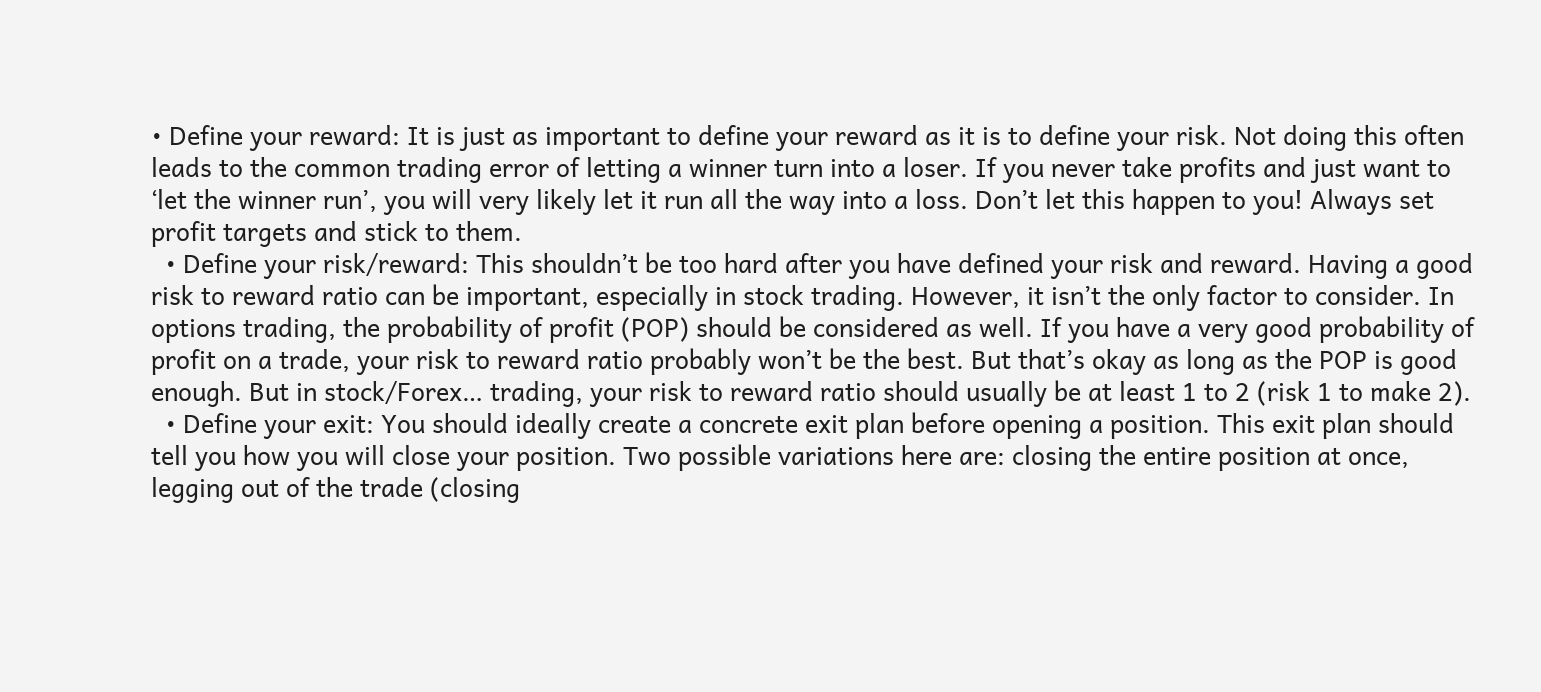• Define your reward: It is just as important to define your reward as it is to define your risk. Not doing this often leads to the common trading error of letting a winner turn into a loser. If you never take profits and just want to ‘let the winner run’, you will very likely let it run all the way into a loss. Don’t let this happen to you! Always set profit targets and stick to them.
  • Define your risk/reward: This shouldn’t be too hard after you have defined your risk and reward. Having a good risk to reward ratio can be important, especially in stock trading. However, it isn’t the only factor to consider. In options trading, the probability of profit (POP) should be considered as well. If you have a very good probability of profit on a trade, your risk to reward ratio probably won’t be the best. But that’s okay as long as the POP is good enough. But in stock/Forex… trading, your risk to reward ratio should usually be at least 1 to 2 (risk 1 to make 2).
  • Define your exit: You should ideally create a concrete exit plan before opening a position. This exit plan should tell you how you will close your position. Two possible variations here are: closing the entire position at once, legging out of the trade (closing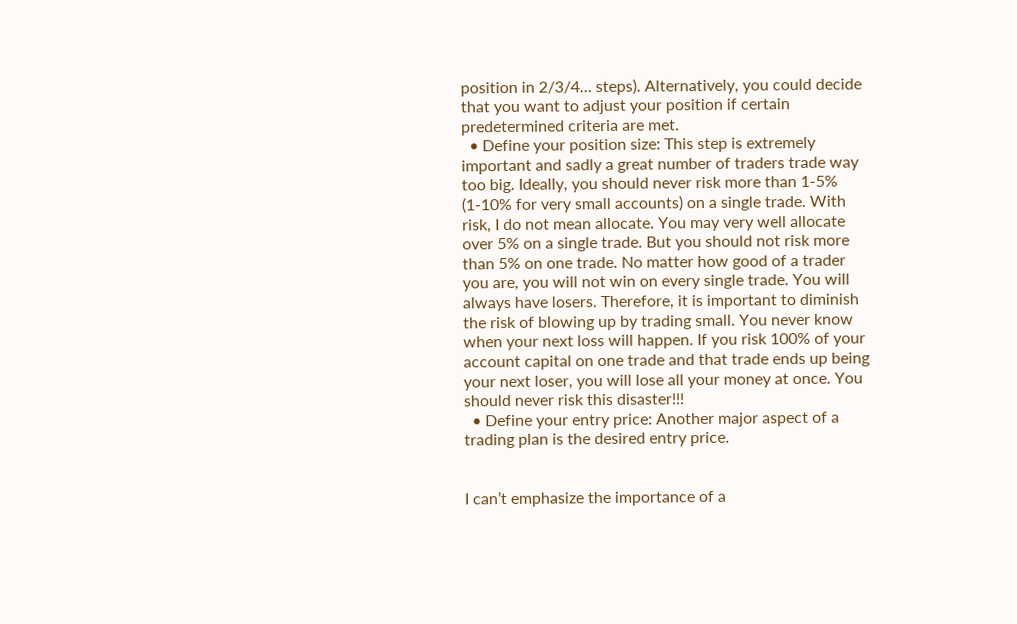position in 2/3/4… steps). Alternatively, you could decide that you want to adjust your position if certain predetermined criteria are met.
  • Define your position size: This step is extremely important and sadly a great number of traders trade way too big. Ideally, you should never risk more than 1-5% (1-10% for very small accounts) on a single trade. With risk, I do not mean allocate. You may very well allocate over 5% on a single trade. But you should not risk more than 5% on one trade. No matter how good of a trader you are, you will not win on every single trade. You will always have losers. Therefore, it is important to diminish the risk of blowing up by trading small. You never know when your next loss will happen. If you risk 100% of your account capital on one trade and that trade ends up being your next loser, you will lose all your money at once. You should never risk this disaster!!!
  • Define your entry price: Another major aspect of a trading plan is the desired entry price.


I can’t emphasize the importance of a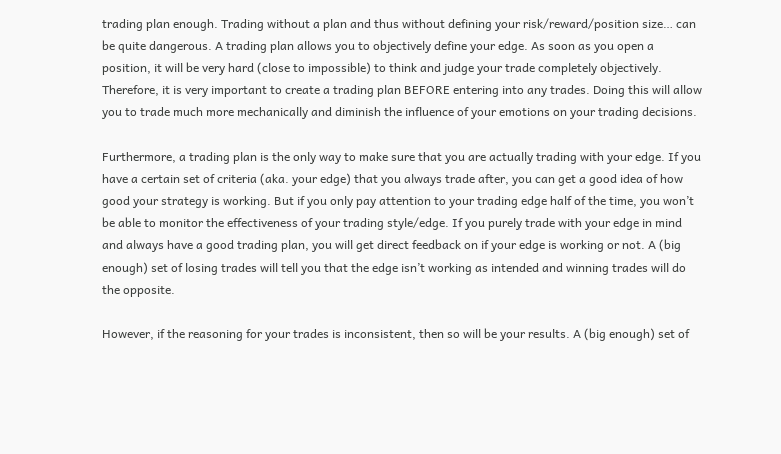trading plan enough. Trading without a plan and thus without defining your risk/reward/position size… can be quite dangerous. A trading plan allows you to objectively define your edge. As soon as you open a position, it will be very hard (close to impossible) to think and judge your trade completely objectively. Therefore, it is very important to create a trading plan BEFORE entering into any trades. Doing this will allow you to trade much more mechanically and diminish the influence of your emotions on your trading decisions.

Furthermore, a trading plan is the only way to make sure that you are actually trading with your edge. If you have a certain set of criteria (aka. your edge) that you always trade after, you can get a good idea of how good your strategy is working. But if you only pay attention to your trading edge half of the time, you won’t be able to monitor the effectiveness of your trading style/edge. If you purely trade with your edge in mind and always have a good trading plan, you will get direct feedback on if your edge is working or not. A (big enough) set of losing trades will tell you that the edge isn’t working as intended and winning trades will do the opposite.

However, if the reasoning for your trades is inconsistent, then so will be your results. A (big enough) set of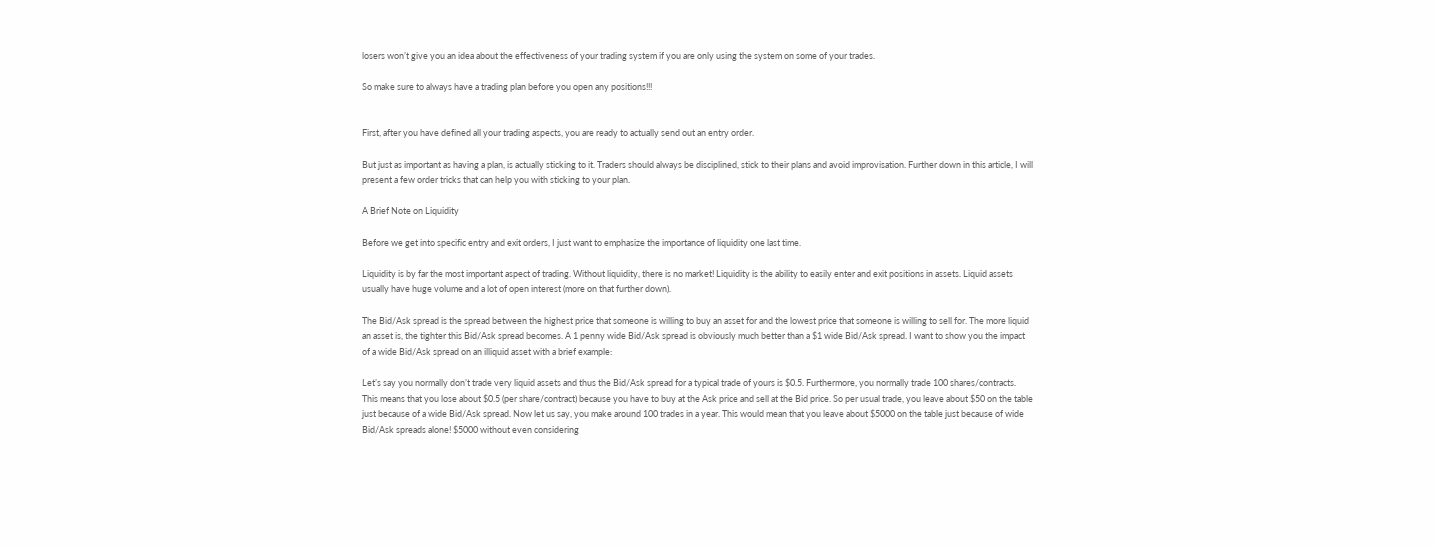losers won’t give you an idea about the effectiveness of your trading system if you are only using the system on some of your trades.

So make sure to always have a trading plan before you open any positions!!!


First, after you have defined all your trading aspects, you are ready to actually send out an entry order.

But just as important as having a plan, is actually sticking to it. Traders should always be disciplined, stick to their plans and avoid improvisation. Further down in this article, I will present a few order tricks that can help you with sticking to your plan.

A Brief Note on Liquidity

Before we get into specific entry and exit orders, I just want to emphasize the importance of liquidity one last time.

Liquidity is by far the most important aspect of trading. Without liquidity, there is no market! Liquidity is the ability to easily enter and exit positions in assets. Liquid assets usually have huge volume and a lot of open interest (more on that further down).

The Bid/Ask spread is the spread between the highest price that someone is willing to buy an asset for and the lowest price that someone is willing to sell for. The more liquid an asset is, the tighter this Bid/Ask spread becomes. A 1 penny wide Bid/Ask spread is obviously much better than a $1 wide Bid/Ask spread. I want to show you the impact of a wide Bid/Ask spread on an illiquid asset with a brief example:

Let’s say you normally don’t trade very liquid assets and thus the Bid/Ask spread for a typical trade of yours is $0.5. Furthermore, you normally trade 100 shares/contracts. This means that you lose about $0.5 (per share/contract) because you have to buy at the Ask price and sell at the Bid price. So per usual trade, you leave about $50 on the table just because of a wide Bid/Ask spread. Now let us say, you make around 100 trades in a year. This would mean that you leave about $5000 on the table just because of wide Bid/Ask spreads alone! $5000 without even considering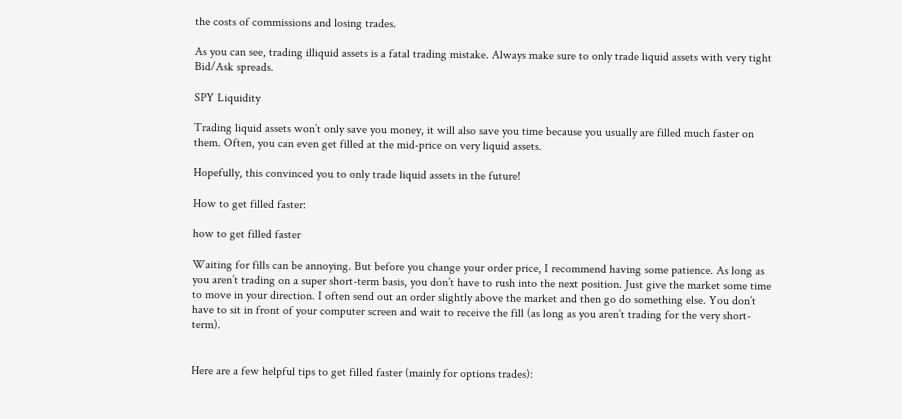the costs of commissions and losing trades.

As you can see, trading illiquid assets is a fatal trading mistake. Always make sure to only trade liquid assets with very tight Bid/Ask spreads.

SPY Liquidity

Trading liquid assets won’t only save you money, it will also save you time because you usually are filled much faster on them. Often, you can even get filled at the mid-price on very liquid assets.

Hopefully, this convinced you to only trade liquid assets in the future!

How to get filled faster:

how to get filled faster

Waiting for fills can be annoying. But before you change your order price, I recommend having some patience. As long as you aren’t trading on a super short-term basis, you don’t have to rush into the next position. Just give the market some time to move in your direction. I often send out an order slightly above the market and then go do something else. You don’t have to sit in front of your computer screen and wait to receive the fill (as long as you aren’t trading for the very short-term).


Here are a few helpful tips to get filled faster (mainly for options trades):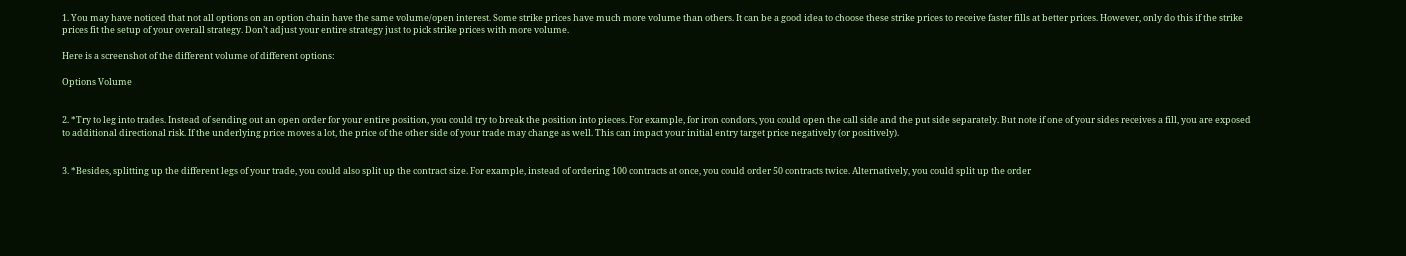1. You may have noticed that not all options on an option chain have the same volume/open interest. Some strike prices have much more volume than others. It can be a good idea to choose these strike prices to receive faster fills at better prices. However, only do this if the strike prices fit the setup of your overall strategy. Don’t adjust your entire strategy just to pick strike prices with more volume.

Here is a screenshot of the different volume of different options:

Options Volume


2. *Try to leg into trades. Instead of sending out an open order for your entire position, you could try to break the position into pieces. For example, for iron condors, you could open the call side and the put side separately. But note if one of your sides receives a fill, you are exposed to additional directional risk. If the underlying price moves a lot, the price of the other side of your trade may change as well. This can impact your initial entry target price negatively (or positively).


3. *Besides, splitting up the different legs of your trade, you could also split up the contract size. For example, instead of ordering 100 contracts at once, you could order 50 contracts twice. Alternatively, you could split up the order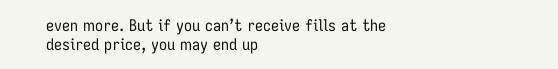even more. But if you can’t receive fills at the desired price, you may end up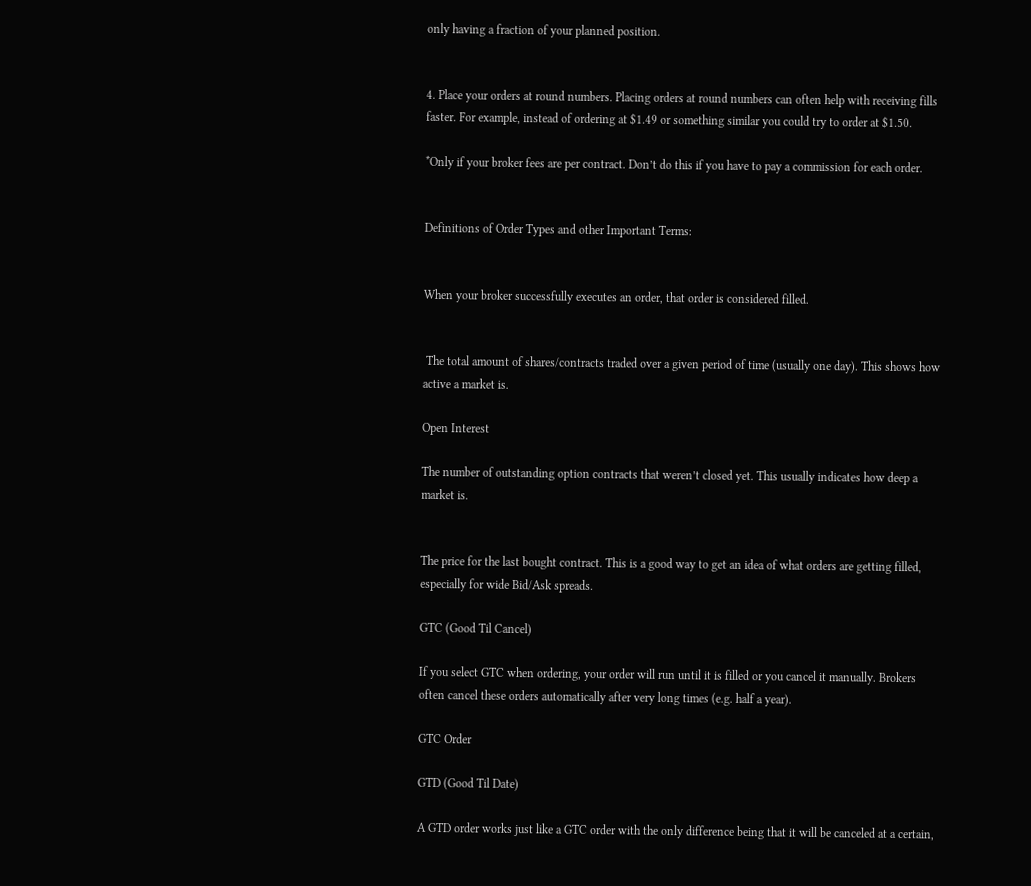only having a fraction of your planned position.


4. Place your orders at round numbers. Placing orders at round numbers can often help with receiving fills faster. For example, instead of ordering at $1.49 or something similar you could try to order at $1.50.

*Only if your broker fees are per contract. Don’t do this if you have to pay a commission for each order.


Definitions of Order Types and other Important Terms:


When your broker successfully executes an order, that order is considered filled.


 The total amount of shares/contracts traded over a given period of time (usually one day). This shows how active a market is.

Open Interest

The number of outstanding option contracts that weren’t closed yet. This usually indicates how deep a market is.


The price for the last bought contract. This is a good way to get an idea of what orders are getting filled, especially for wide Bid/Ask spreads.

GTC (Good Til Cancel)

If you select GTC when ordering, your order will run until it is filled or you cancel it manually. Brokers often cancel these orders automatically after very long times (e.g. half a year).

GTC Order

GTD (Good Til Date)

A GTD order works just like a GTC order with the only difference being that it will be canceled at a certain,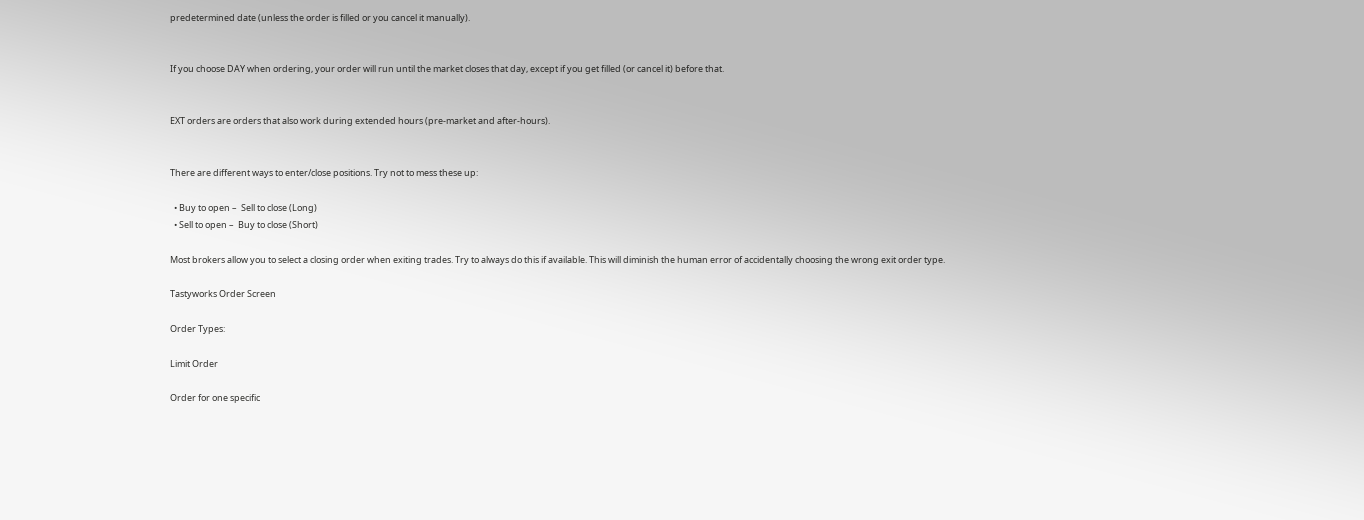predetermined date (unless the order is filled or you cancel it manually).


If you choose DAY when ordering, your order will run until the market closes that day, except if you get filled (or cancel it) before that.


EXT orders are orders that also work during extended hours (pre-market and after-hours).


There are different ways to enter/close positions. Try not to mess these up:

  • Buy to open –  Sell to close (Long)
  • Sell to open –  Buy to close (Short)

Most brokers allow you to select a closing order when exiting trades. Try to always do this if available. This will diminish the human error of accidentally choosing the wrong exit order type.

Tastyworks Order Screen

Order Types:

Limit Order

Order for one specific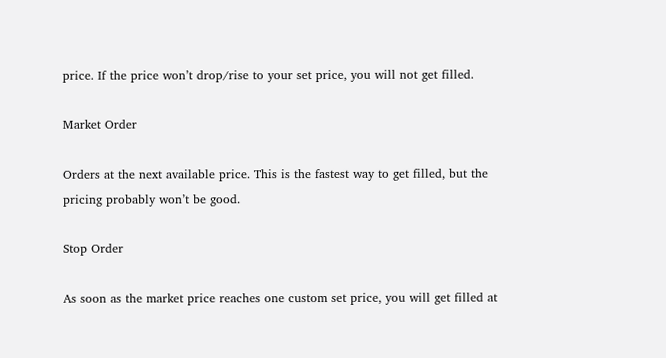price. If the price won’t drop/rise to your set price, you will not get filled.

Market Order

Orders at the next available price. This is the fastest way to get filled, but the pricing probably won’t be good.

Stop Order

As soon as the market price reaches one custom set price, you will get filled at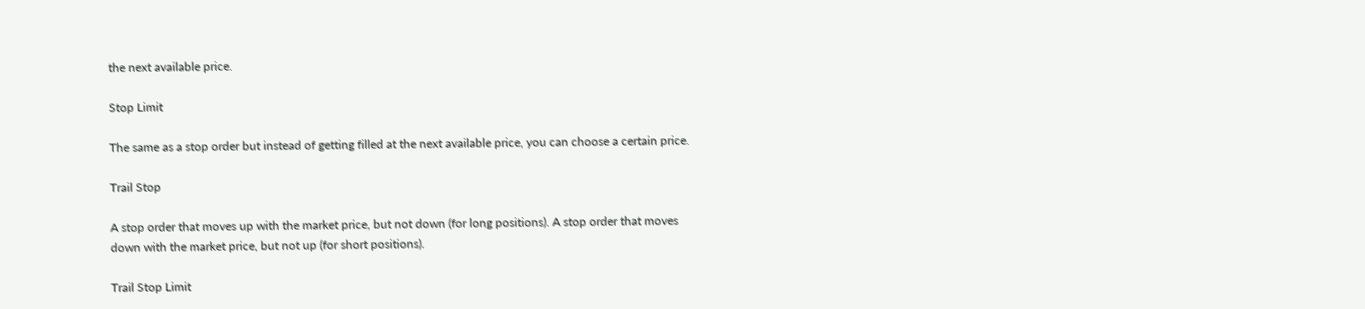the next available price.

Stop Limit

The same as a stop order but instead of getting filled at the next available price, you can choose a certain price.

Trail Stop

A stop order that moves up with the market price, but not down (for long positions). A stop order that moves down with the market price, but not up (for short positions).

Trail Stop Limit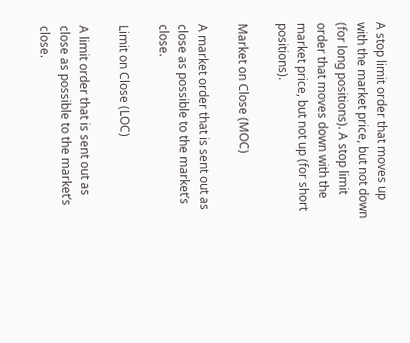A stop limit order that moves up with the market price, but not down (for long positions). A stop limit order that moves down with the market price, but not up (for short positions).

Market on Close (MOC)

A market order that is sent out as close as possible to the market’s close.

Limit on Close (LOC)

A limit order that is sent out as close as possible to the market’s close.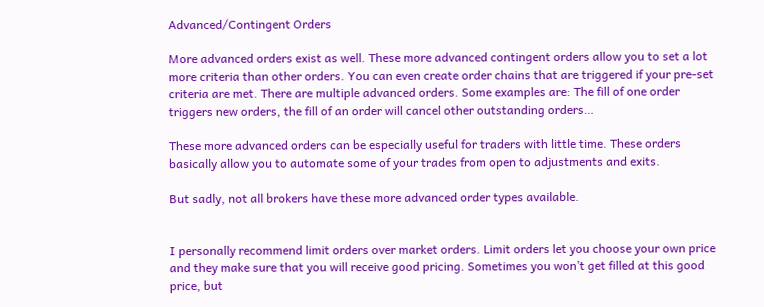Advanced/Contingent Orders

More advanced orders exist as well. These more advanced contingent orders allow you to set a lot more criteria than other orders. You can even create order chains that are triggered if your pre-set criteria are met. There are multiple advanced orders. Some examples are: The fill of one order triggers new orders, the fill of an order will cancel other outstanding orders…

These more advanced orders can be especially useful for traders with little time. These orders basically allow you to automate some of your trades from open to adjustments and exits.

But sadly, not all brokers have these more advanced order types available.


I personally recommend limit orders over market orders. Limit orders let you choose your own price and they make sure that you will receive good pricing. Sometimes you won’t get filled at this good price, but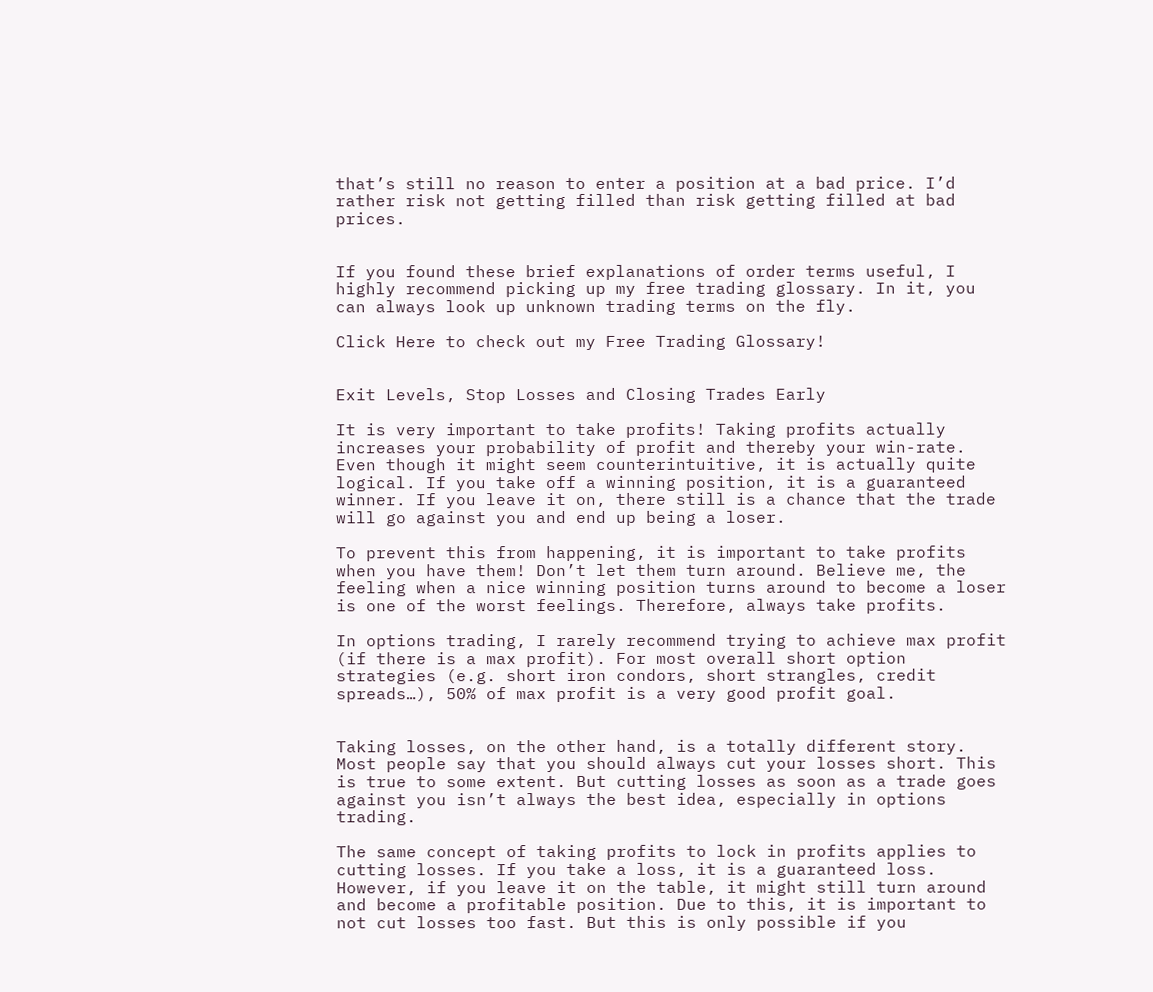that’s still no reason to enter a position at a bad price. I’d rather risk not getting filled than risk getting filled at bad prices.


If you found these brief explanations of order terms useful, I highly recommend picking up my free trading glossary. In it, you can always look up unknown trading terms on the fly.

Click Here to check out my Free Trading Glossary!


Exit Levels, Stop Losses and Closing Trades Early

It is very important to take profits! Taking profits actually increases your probability of profit and thereby your win-rate. Even though it might seem counterintuitive, it is actually quite logical. If you take off a winning position, it is a guaranteed winner. If you leave it on, there still is a chance that the trade will go against you and end up being a loser.

To prevent this from happening, it is important to take profits when you have them! Don’t let them turn around. Believe me, the feeling when a nice winning position turns around to become a loser is one of the worst feelings. Therefore, always take profits.

In options trading, I rarely recommend trying to achieve max profit (if there is a max profit). For most overall short option strategies (e.g. short iron condors, short strangles, credit spreads…), 50% of max profit is a very good profit goal.


Taking losses, on the other hand, is a totally different story. Most people say that you should always cut your losses short. This is true to some extent. But cutting losses as soon as a trade goes against you isn’t always the best idea, especially in options trading.

The same concept of taking profits to lock in profits applies to cutting losses. If you take a loss, it is a guaranteed loss. However, if you leave it on the table, it might still turn around and become a profitable position. Due to this, it is important to not cut losses too fast. But this is only possible if you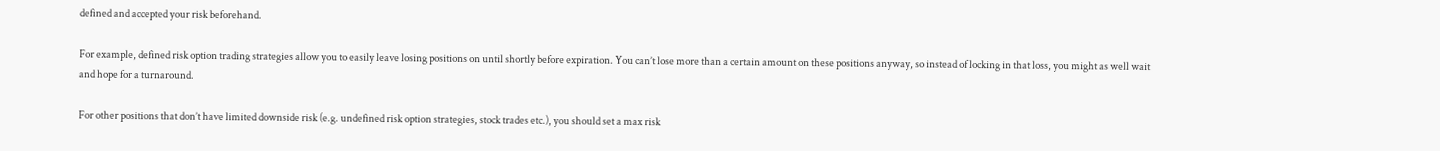defined and accepted your risk beforehand.

For example, defined risk option trading strategies allow you to easily leave losing positions on until shortly before expiration. You can’t lose more than a certain amount on these positions anyway, so instead of locking in that loss, you might as well wait and hope for a turnaround.

For other positions that don’t have limited downside risk (e.g. undefined risk option strategies, stock trades etc.), you should set a max risk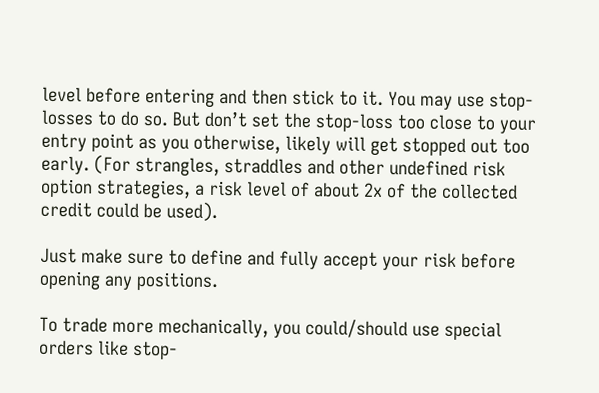level before entering and then stick to it. You may use stop-losses to do so. But don’t set the stop-loss too close to your entry point as you otherwise, likely will get stopped out too early. (For strangles, straddles and other undefined risk option strategies, a risk level of about 2x of the collected credit could be used).

Just make sure to define and fully accept your risk before opening any positions.

To trade more mechanically, you could/should use special orders like stop-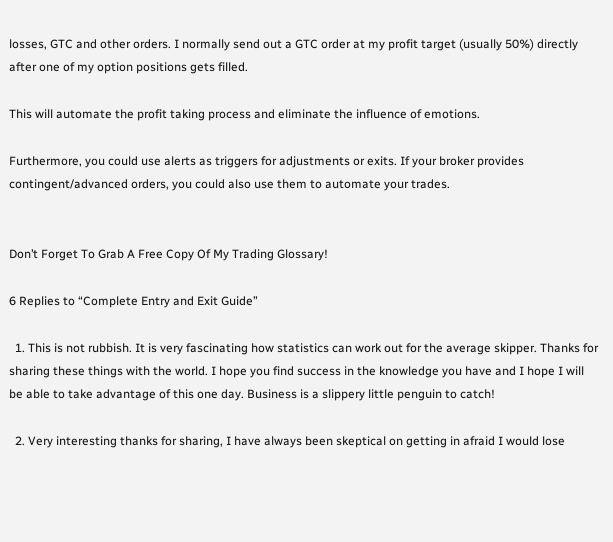losses, GTC and other orders. I normally send out a GTC order at my profit target (usually 50%) directly after one of my option positions gets filled.

This will automate the profit taking process and eliminate the influence of emotions.

Furthermore, you could use alerts as triggers for adjustments or exits. If your broker provides contingent/advanced orders, you could also use them to automate your trades.


Don’t Forget To Grab A Free Copy Of My Trading Glossary!

6 Replies to “Complete Entry and Exit Guide”

  1. This is not rubbish. It is very fascinating how statistics can work out for the average skipper. Thanks for sharing these things with the world. I hope you find success in the knowledge you have and I hope I will be able to take advantage of this one day. Business is a slippery little penguin to catch!

  2. Very interesting thanks for sharing, I have always been skeptical on getting in afraid I would lose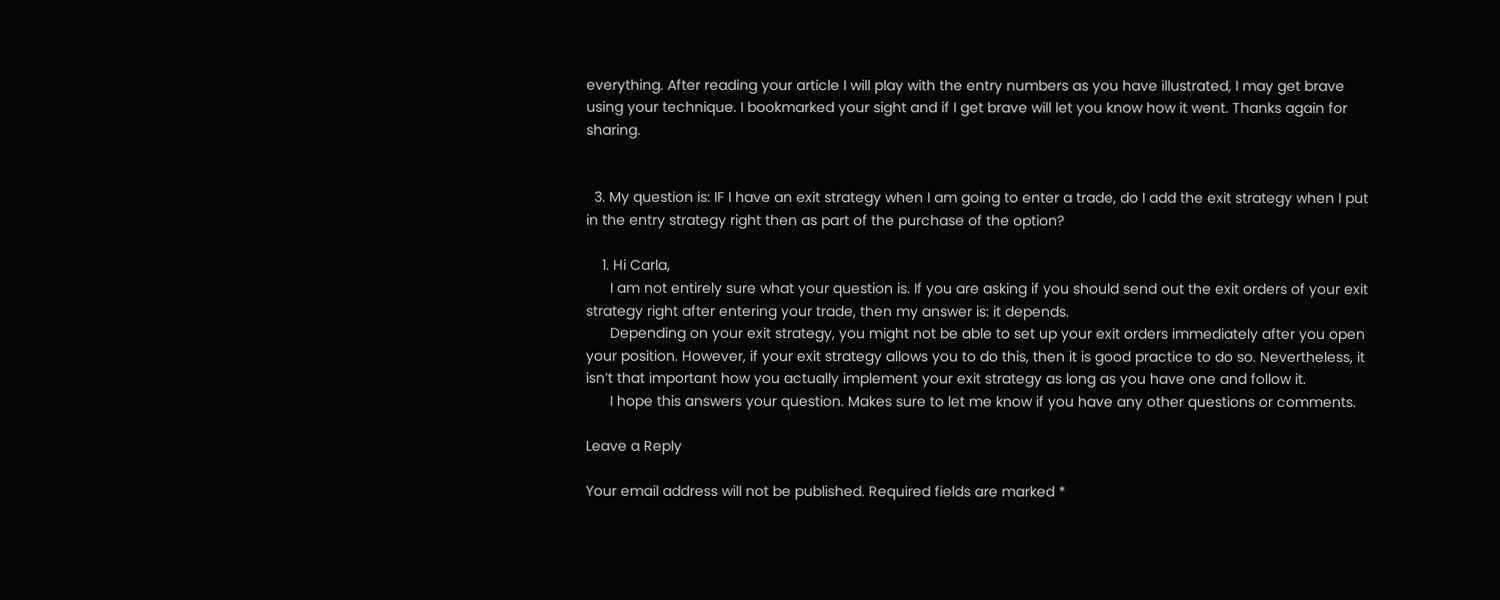everything. After reading your article I will play with the entry numbers as you have illustrated, I may get brave using your technique. I bookmarked your sight and if I get brave will let you know how it went. Thanks again for sharing.


  3. My question is: IF I have an exit strategy when I am going to enter a trade, do I add the exit strategy when I put in the entry strategy right then as part of the purchase of the option?

    1. Hi Carla,
      I am not entirely sure what your question is. If you are asking if you should send out the exit orders of your exit strategy right after entering your trade, then my answer is: it depends.
      Depending on your exit strategy, you might not be able to set up your exit orders immediately after you open your position. However, if your exit strategy allows you to do this, then it is good practice to do so. Nevertheless, it isn’t that important how you actually implement your exit strategy as long as you have one and follow it.
      I hope this answers your question. Makes sure to let me know if you have any other questions or comments.

Leave a Reply

Your email address will not be published. Required fields are marked *